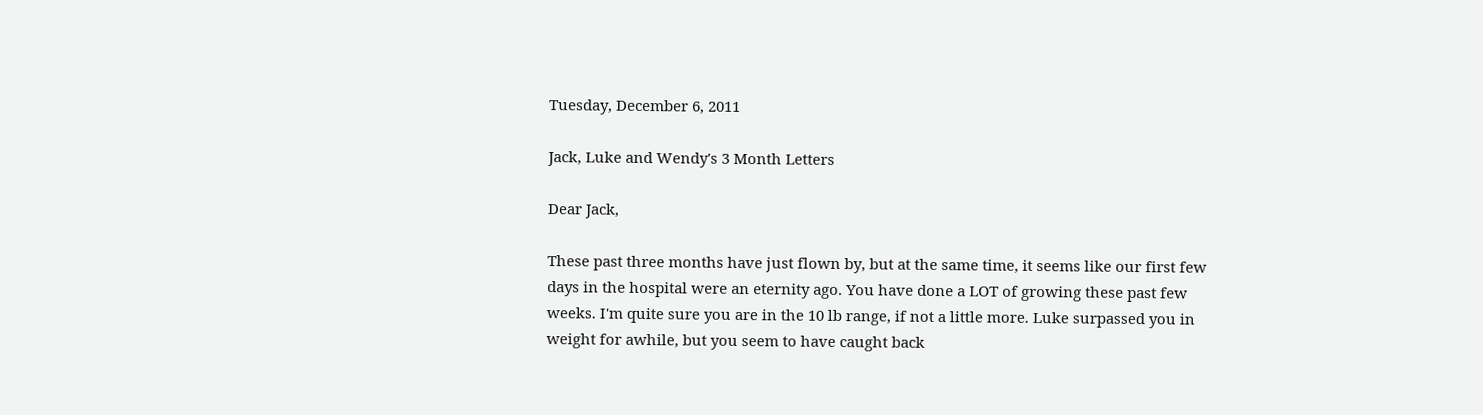Tuesday, December 6, 2011

Jack, Luke and Wendy's 3 Month Letters

Dear Jack,

These past three months have just flown by, but at the same time, it seems like our first few days in the hospital were an eternity ago. You have done a LOT of growing these past few weeks. I'm quite sure you are in the 10 lb range, if not a little more. Luke surpassed you in weight for awhile, but you seem to have caught back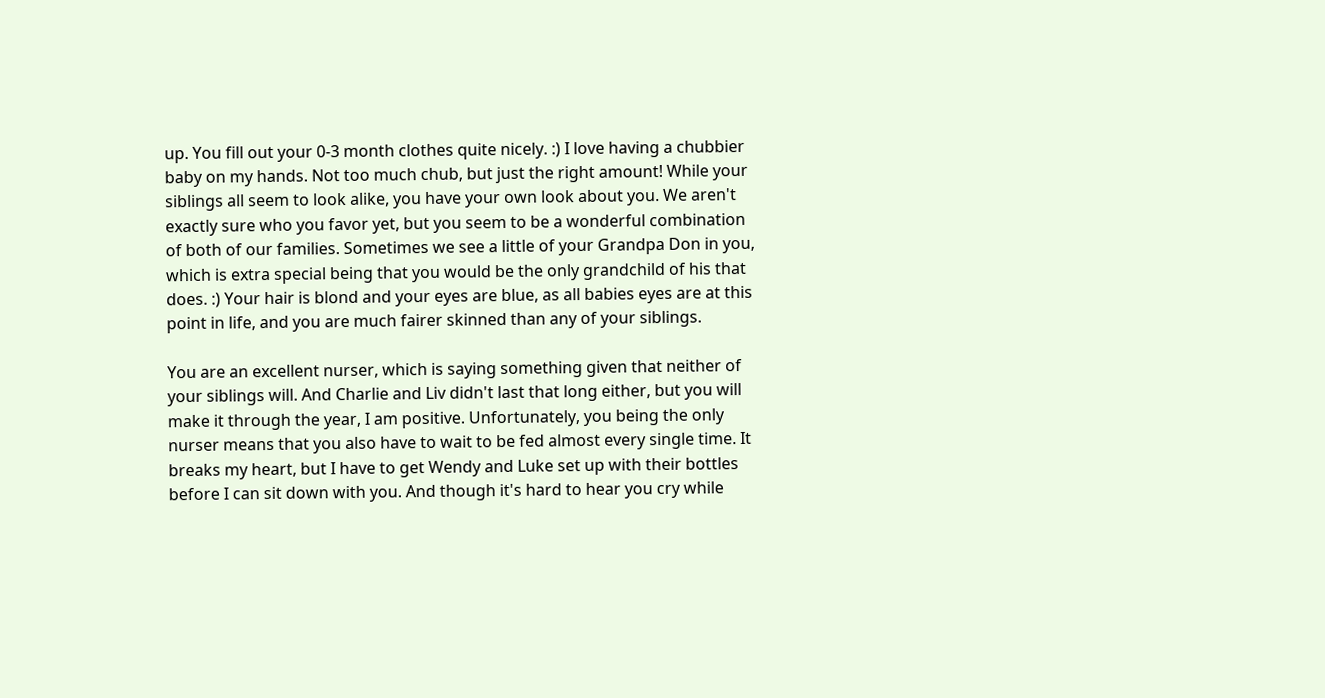up. You fill out your 0-3 month clothes quite nicely. :) I love having a chubbier baby on my hands. Not too much chub, but just the right amount! While your siblings all seem to look alike, you have your own look about you. We aren't exactly sure who you favor yet, but you seem to be a wonderful combination of both of our families. Sometimes we see a little of your Grandpa Don in you, which is extra special being that you would be the only grandchild of his that does. :) Your hair is blond and your eyes are blue, as all babies eyes are at this point in life, and you are much fairer skinned than any of your siblings.

You are an excellent nurser, which is saying something given that neither of your siblings will. And Charlie and Liv didn't last that long either, but you will make it through the year, I am positive. Unfortunately, you being the only nurser means that you also have to wait to be fed almost every single time. It breaks my heart, but I have to get Wendy and Luke set up with their bottles before I can sit down with you. And though it's hard to hear you cry while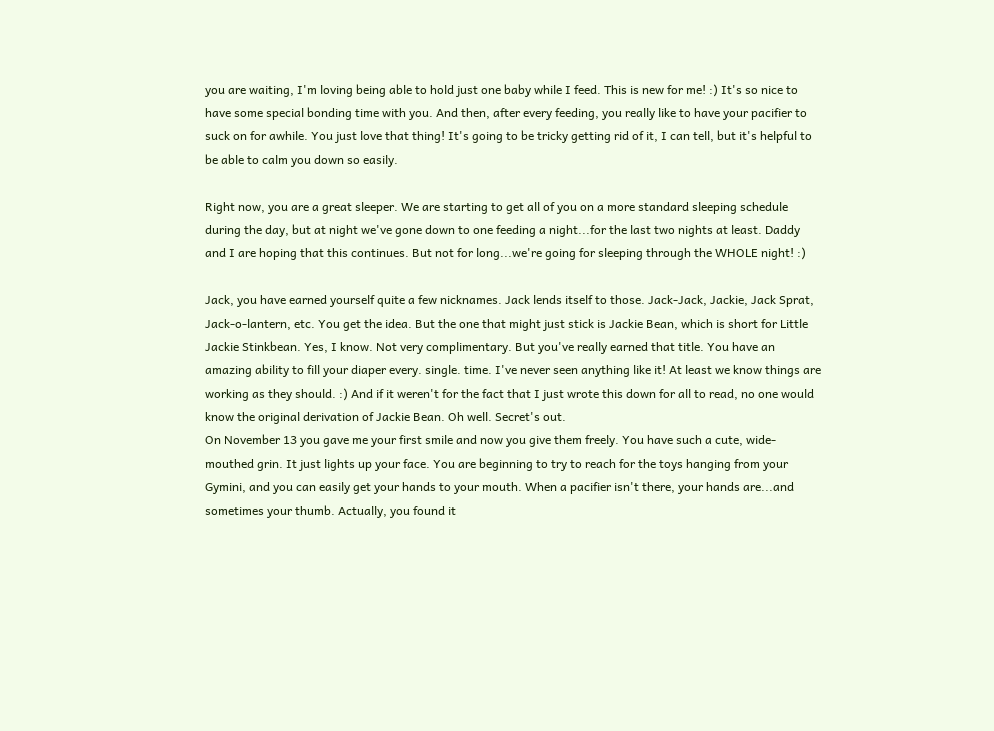you are waiting, I'm loving being able to hold just one baby while I feed. This is new for me! :) It's so nice to have some special bonding time with you. And then, after every feeding, you really like to have your pacifier to suck on for awhile. You just love that thing! It's going to be tricky getting rid of it, I can tell, but it's helpful to be able to calm you down so easily.

Right now, you are a great sleeper. We are starting to get all of you on a more standard sleeping schedule during the day, but at night we've gone down to one feeding a night...for the last two nights at least. Daddy and I are hoping that this continues. But not for long...we're going for sleeping through the WHOLE night! :)

Jack, you have earned yourself quite a few nicknames. Jack lends itself to those. Jack-Jack, Jackie, Jack Sprat, Jack-o-lantern, etc. You get the idea. But the one that might just stick is Jackie Bean, which is short for Little Jackie Stinkbean. Yes, I know. Not very complimentary. But you've really earned that title. You have an amazing ability to fill your diaper every. single. time. I've never seen anything like it! At least we know things are working as they should. :) And if it weren't for the fact that I just wrote this down for all to read, no one would know the original derivation of Jackie Bean. Oh well. Secret's out.
On November 13 you gave me your first smile and now you give them freely. You have such a cute, wide-mouthed grin. It just lights up your face. You are beginning to try to reach for the toys hanging from your Gymini, and you can easily get your hands to your mouth. When a pacifier isn't there, your hands are...and sometimes your thumb. Actually, you found it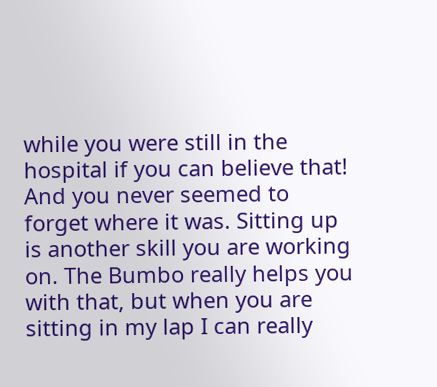while you were still in the hospital if you can believe that! And you never seemed to forget where it was. Sitting up is another skill you are working on. The Bumbo really helps you with that, but when you are sitting in my lap I can really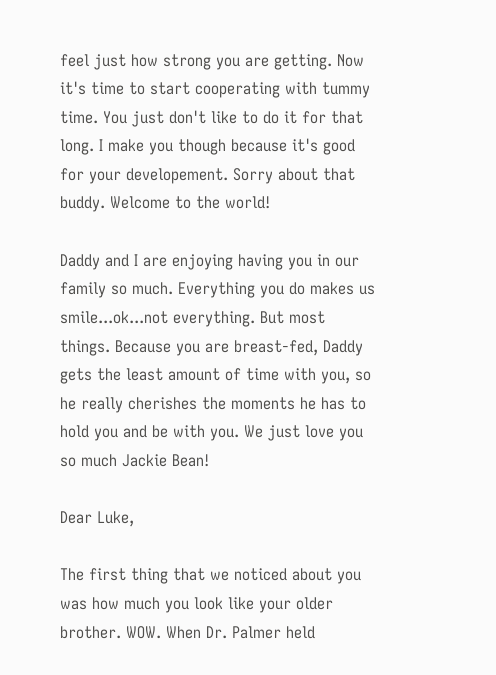feel just how strong you are getting. Now it's time to start cooperating with tummy time. You just don't like to do it for that long. I make you though because it's good for your developement. Sorry about that buddy. Welcome to the world!

Daddy and I are enjoying having you in our family so much. Everything you do makes us smile...ok...not everything. But most things. Because you are breast-fed, Daddy gets the least amount of time with you, so he really cherishes the moments he has to hold you and be with you. We just love you so much Jackie Bean!

Dear Luke,

The first thing that we noticed about you was how much you look like your older brother. WOW. When Dr. Palmer held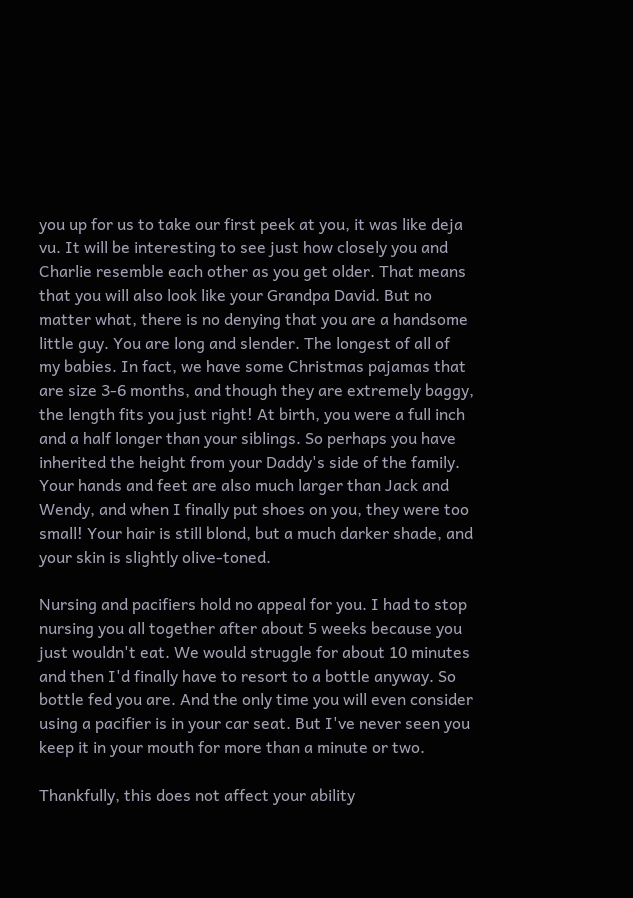you up for us to take our first peek at you, it was like deja vu. It will be interesting to see just how closely you and Charlie resemble each other as you get older. That means that you will also look like your Grandpa David. But no matter what, there is no denying that you are a handsome little guy. You are long and slender. The longest of all of my babies. In fact, we have some Christmas pajamas that are size 3-6 months, and though they are extremely baggy, the length fits you just right! At birth, you were a full inch and a half longer than your siblings. So perhaps you have inherited the height from your Daddy's side of the family. Your hands and feet are also much larger than Jack and Wendy, and when I finally put shoes on you, they were too small! Your hair is still blond, but a much darker shade, and your skin is slightly olive-toned.

Nursing and pacifiers hold no appeal for you. I had to stop nursing you all together after about 5 weeks because you just wouldn't eat. We would struggle for about 10 minutes and then I'd finally have to resort to a bottle anyway. So bottle fed you are. And the only time you will even consider using a pacifier is in your car seat. But I've never seen you keep it in your mouth for more than a minute or two.

Thankfully, this does not affect your ability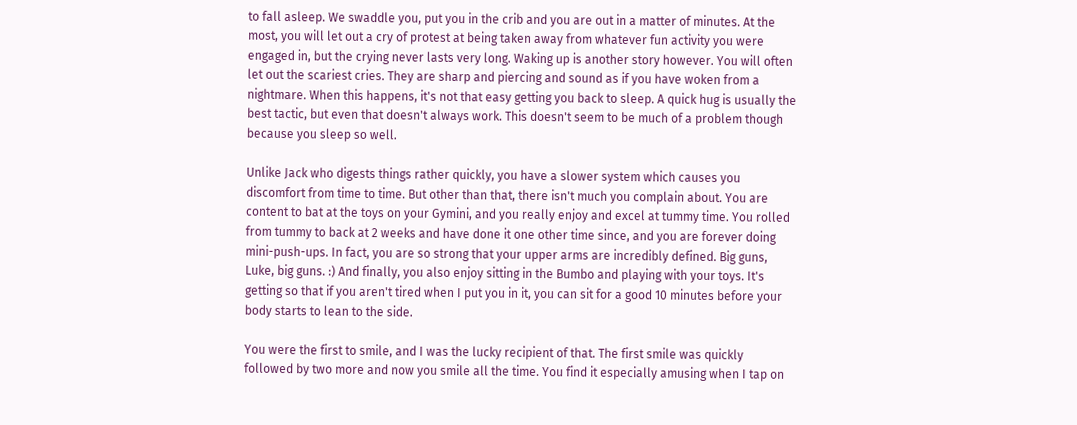to fall asleep. We swaddle you, put you in the crib and you are out in a matter of minutes. At the most, you will let out a cry of protest at being taken away from whatever fun activity you were engaged in, but the crying never lasts very long. Waking up is another story however. You will often let out the scariest cries. They are sharp and piercing and sound as if you have woken from a nightmare. When this happens, it's not that easy getting you back to sleep. A quick hug is usually the best tactic, but even that doesn't always work. This doesn't seem to be much of a problem though because you sleep so well.

Unlike Jack who digests things rather quickly, you have a slower system which causes you discomfort from time to time. But other than that, there isn't much you complain about. You are content to bat at the toys on your Gymini, and you really enjoy and excel at tummy time. You rolled from tummy to back at 2 weeks and have done it one other time since, and you are forever doing mini-push-ups. In fact, you are so strong that your upper arms are incredibly defined. Big guns, Luke, big guns. :) And finally, you also enjoy sitting in the Bumbo and playing with your toys. It's getting so that if you aren't tired when I put you in it, you can sit for a good 10 minutes before your body starts to lean to the side.

You were the first to smile, and I was the lucky recipient of that. The first smile was quickly followed by two more and now you smile all the time. You find it especially amusing when I tap on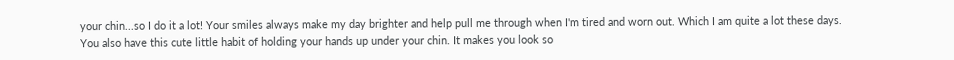your chin...so I do it a lot! Your smiles always make my day brighter and help pull me through when I'm tired and worn out. Which I am quite a lot these days. You also have this cute little habit of holding your hands up under your chin. It makes you look so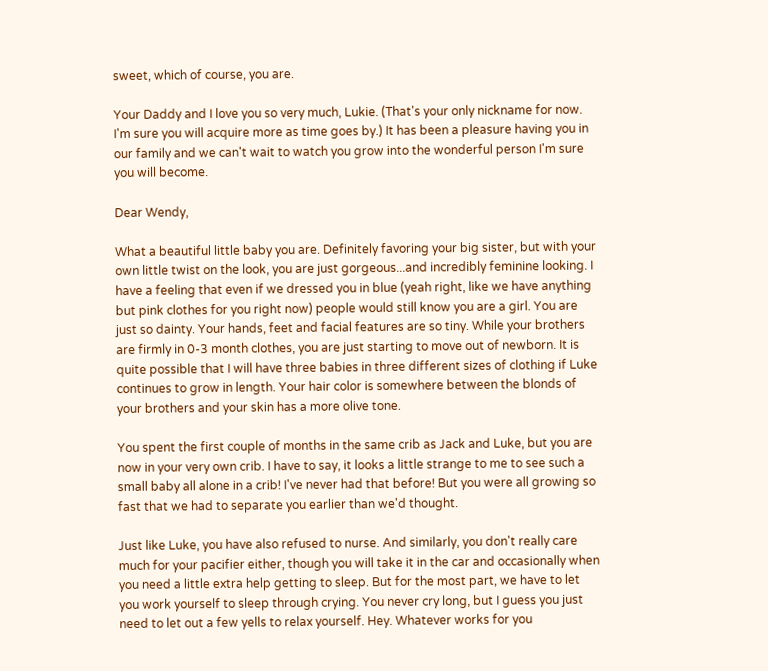sweet, which of course, you are.

Your Daddy and I love you so very much, Lukie. (That's your only nickname for now. I'm sure you will acquire more as time goes by.) It has been a pleasure having you in our family and we can't wait to watch you grow into the wonderful person I'm sure you will become.

Dear Wendy,

What a beautiful little baby you are. Definitely favoring your big sister, but with your own little twist on the look, you are just gorgeous...and incredibly feminine looking. I have a feeling that even if we dressed you in blue (yeah right, like we have anything but pink clothes for you right now) people would still know you are a girl. You are just so dainty. Your hands, feet and facial features are so tiny. While your brothers are firmly in 0-3 month clothes, you are just starting to move out of newborn. It is quite possible that I will have three babies in three different sizes of clothing if Luke continues to grow in length. Your hair color is somewhere between the blonds of your brothers and your skin has a more olive tone.

You spent the first couple of months in the same crib as Jack and Luke, but you are now in your very own crib. I have to say, it looks a little strange to me to see such a small baby all alone in a crib! I've never had that before! But you were all growing so fast that we had to separate you earlier than we'd thought.

Just like Luke, you have also refused to nurse. And similarly, you don't really care much for your pacifier either, though you will take it in the car and occasionally when you need a little extra help getting to sleep. But for the most part, we have to let you work yourself to sleep through crying. You never cry long, but I guess you just need to let out a few yells to relax yourself. Hey. Whatever works for you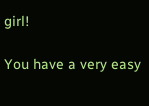girl!

You have a very easy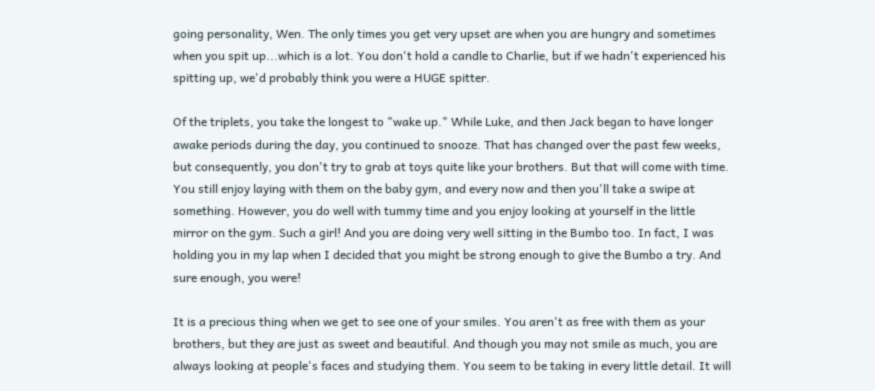going personality, Wen. The only times you get very upset are when you are hungry and sometimes when you spit up...which is a lot. You don't hold a candle to Charlie, but if we hadn't experienced his spitting up, we'd probably think you were a HUGE spitter.

Of the triplets, you take the longest to "wake up." While Luke, and then Jack began to have longer awake periods during the day, you continued to snooze. That has changed over the past few weeks, but consequently, you don't try to grab at toys quite like your brothers. But that will come with time. You still enjoy laying with them on the baby gym, and every now and then you'll take a swipe at something. However, you do well with tummy time and you enjoy looking at yourself in the little mirror on the gym. Such a girl! And you are doing very well sitting in the Bumbo too. In fact, I was holding you in my lap when I decided that you might be strong enough to give the Bumbo a try. And sure enough, you were!

It is a precious thing when we get to see one of your smiles. You aren't as free with them as your brothers, but they are just as sweet and beautiful. And though you may not smile as much, you are always looking at people's faces and studying them. You seem to be taking in every little detail. It will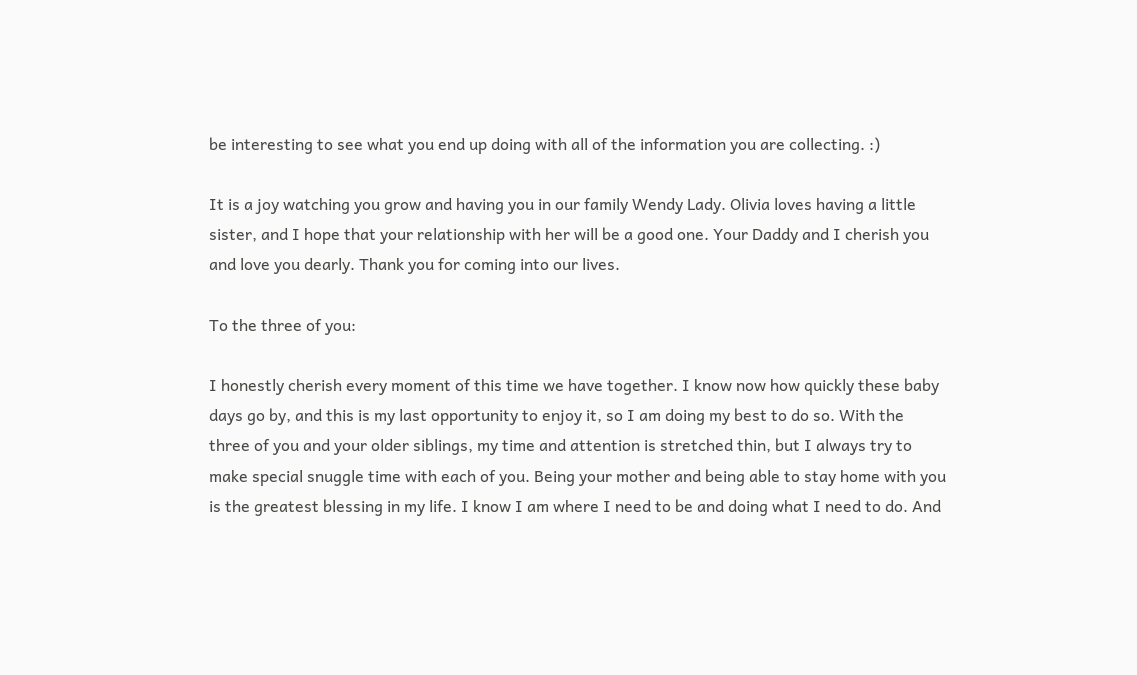be interesting to see what you end up doing with all of the information you are collecting. :)

It is a joy watching you grow and having you in our family Wendy Lady. Olivia loves having a little sister, and I hope that your relationship with her will be a good one. Your Daddy and I cherish you and love you dearly. Thank you for coming into our lives.

To the three of you:

I honestly cherish every moment of this time we have together. I know now how quickly these baby days go by, and this is my last opportunity to enjoy it, so I am doing my best to do so. With the three of you and your older siblings, my time and attention is stretched thin, but I always try to make special snuggle time with each of you. Being your mother and being able to stay home with you is the greatest blessing in my life. I know I am where I need to be and doing what I need to do. And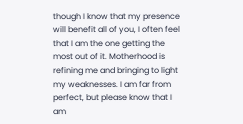though I know that my presence will benefit all of you, I often feel that I am the one getting the most out of it. Motherhood is refining me and bringing to light my weaknesses. I am far from perfect, but please know that I am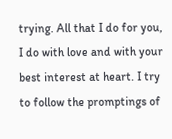trying. All that I do for you, I do with love and with your best interest at heart. I try to follow the promptings of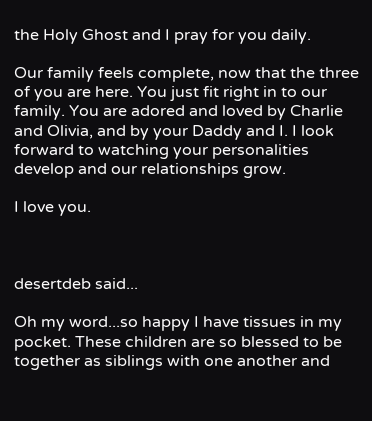the Holy Ghost and I pray for you daily.

Our family feels complete, now that the three of you are here. You just fit right in to our family. You are adored and loved by Charlie and Olivia, and by your Daddy and I. I look forward to watching your personalities develop and our relationships grow.

I love you.



desertdeb said...

Oh my word...so happy I have tissues in my pocket. These children are so blessed to be together as siblings with one another and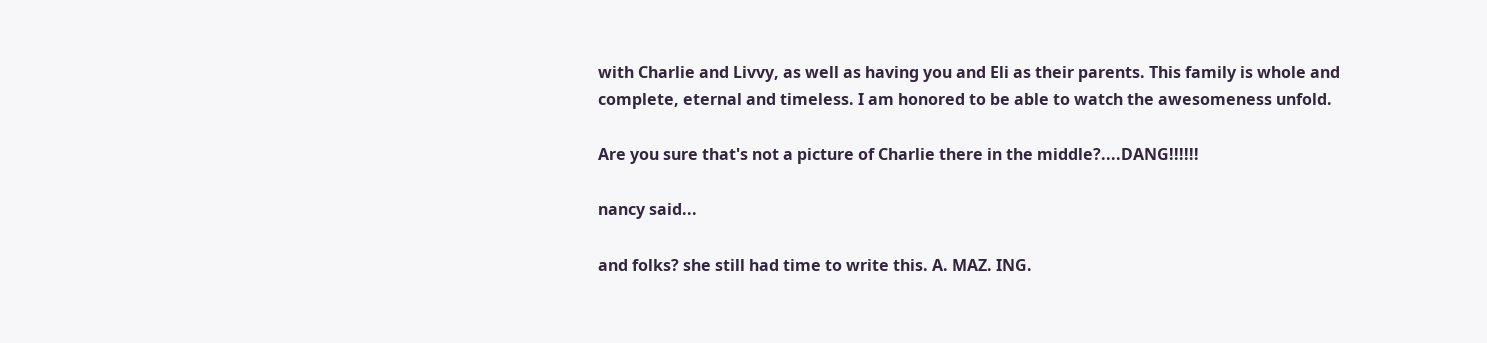with Charlie and Livvy, as well as having you and Eli as their parents. This family is whole and complete, eternal and timeless. I am honored to be able to watch the awesomeness unfold.

Are you sure that's not a picture of Charlie there in the middle?....DANG!!!!!!

nancy said...

and folks? she still had time to write this. A. MAZ. ING.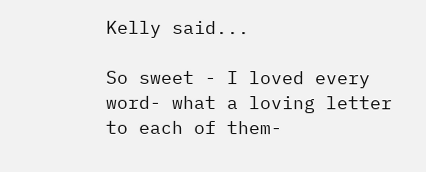Kelly said...

So sweet - I loved every word- what a loving letter to each of them-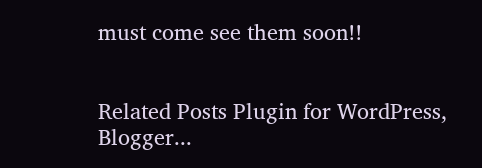must come see them soon!!


Related Posts Plugin for WordPress, Blogger...